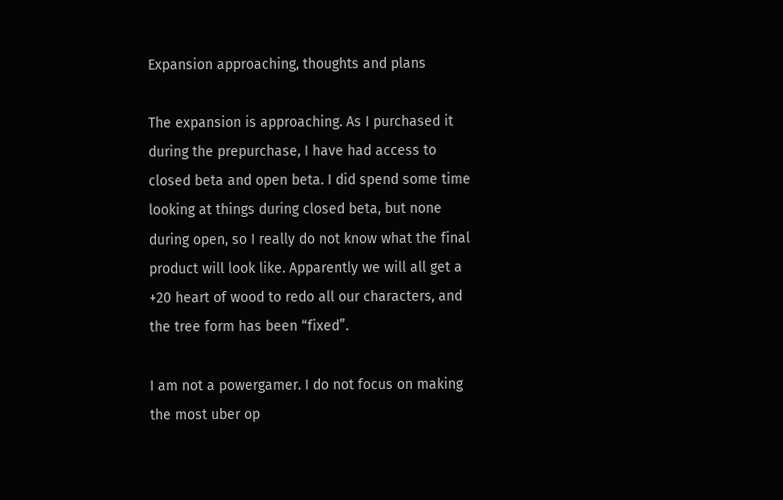Expansion approaching, thoughts and plans

The expansion is approaching. As I purchased it during the prepurchase, I have had access to closed beta and open beta. I did spend some time looking at things during closed beta, but none during open, so I really do not know what the final product will look like. Apparently we will all get a +20 heart of wood to redo all our characters, and the tree form has been “fixed”.

I am not a powergamer. I do not focus on making the most uber op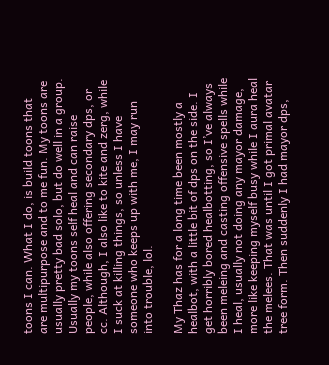toons I can. What I do, is build toons that are multipurpose and to me fun. My toons are usually pretty bad solo, but do well in a group. Usually my toons self heal and can raise people, while also offering secondary dps, or cc. Although, I also like to kite and zerg, while I suck at killing things, so unless I have someone who keeps up with me, I may run into trouble, lol.

My Thaz has for a long time been mostly a healbot, with a little bit of dps on the side. I get horribly bored healbotting, so I’ve always been meleing and casting offensive spells while I heal, usually not doing any mayor damage, more like keeping myself busy while I aura heal the melees. That was until I got primal avatar tree form. Then suddenly I had mayor dps,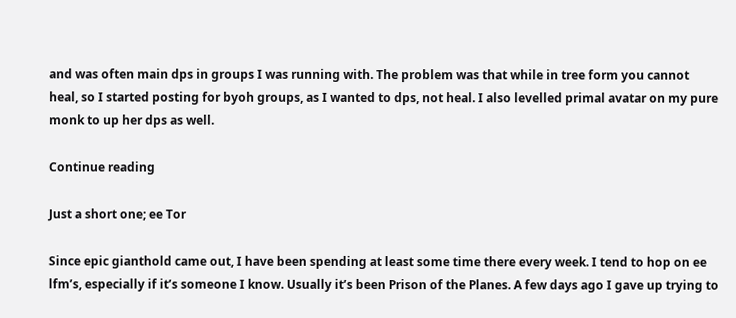and was often main dps in groups I was running with. The problem was that while in tree form you cannot heal, so I started posting for byoh groups, as I wanted to dps, not heal. I also levelled primal avatar on my pure monk to up her dps as well.

Continue reading

Just a short one; ee Tor

Since epic gianthold came out, I have been spending at least some time there every week. I tend to hop on ee lfm’s, especially if it’s someone I know. Usually it’s been Prison of the Planes. A few days ago I gave up trying to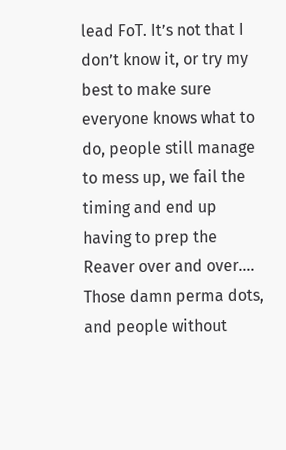lead FoT. It’s not that I don’t know it, or try my best to make sure everyone knows what to do, people still manage to mess up, we fail the timing and end up having to prep the Reaver over and over…. Those damn perma dots, and people without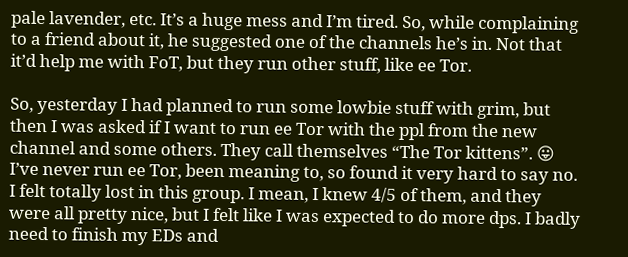pale lavender, etc. It’s a huge mess and I’m tired. So, while complaining to a friend about it, he suggested one of the channels he’s in. Not that it’d help me with FoT, but they run other stuff, like ee Tor.

So, yesterday I had planned to run some lowbie stuff with grim, but then I was asked if I want to run ee Tor with the ppl from the new channel and some others. They call themselves “The Tor kittens”. 😛 I’ve never run ee Tor, been meaning to, so found it very hard to say no. I felt totally lost in this group. I mean, I knew 4/5 of them, and they were all pretty nice, but I felt like I was expected to do more dps. I badly need to finish my EDs and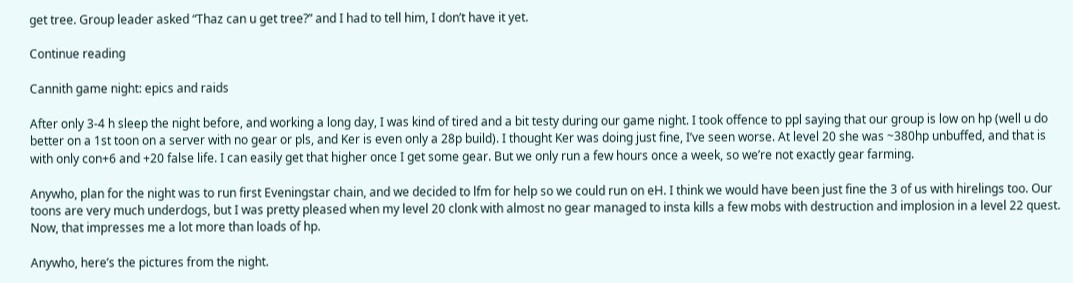get tree. Group leader asked “Thaz can u get tree?” and I had to tell him, I don’t have it yet.

Continue reading

Cannith game night: epics and raids

After only 3-4 h sleep the night before, and working a long day, I was kind of tired and a bit testy during our game night. I took offence to ppl saying that our group is low on hp (well u do better on a 1st toon on a server with no gear or pls, and Ker is even only a 28p build). I thought Ker was doing just fine, I’ve seen worse. At level 20 she was ~380hp unbuffed, and that is with only con+6 and +20 false life. I can easily get that higher once I get some gear. But we only run a few hours once a week, so we’re not exactly gear farming.

Anywho, plan for the night was to run first Eveningstar chain, and we decided to lfm for help so we could run on eH. I think we would have been just fine the 3 of us with hirelings too. Our toons are very much underdogs, but I was pretty pleased when my level 20 clonk with almost no gear managed to insta kills a few mobs with destruction and implosion in a level 22 quest.  Now, that impresses me a lot more than loads of hp.

Anywho, here’s the pictures from the night.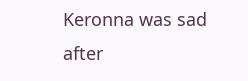Keronna was sad after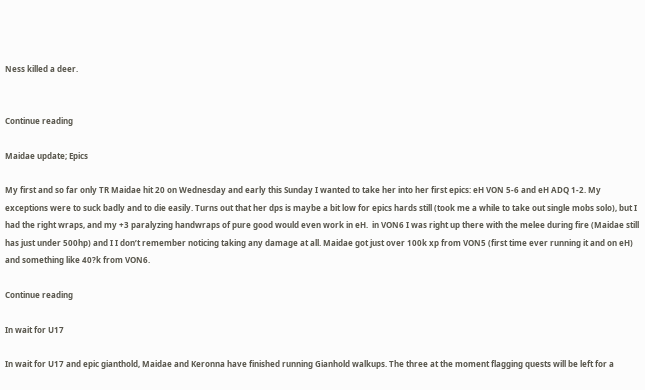Ness killed a deer.


Continue reading

Maidae update; Epics

My first and so far only TR Maidae hit 20 on Wednesday and early this Sunday I wanted to take her into her first epics: eH VON 5-6 and eH ADQ 1-2. My exceptions were to suck badly and to die easily. Turns out that her dps is maybe a bit low for epics hards still (took me a while to take out single mobs solo), but I had the right wraps, and my +3 paralyzing handwraps of pure good would even work in eH.  in VON6 I was right up there with the melee during fire (Maidae still has just under 500hp) and I I don’t remember noticing taking any damage at all. Maidae got just over 100k xp from VON5 (first time ever running it and on eH) and something like 40?k from VON6.

Continue reading

In wait for U17

In wait for U17 and epic gianthold, Maidae and Keronna have finished running Gianhold walkups. The three at the moment flagging quests will be left for a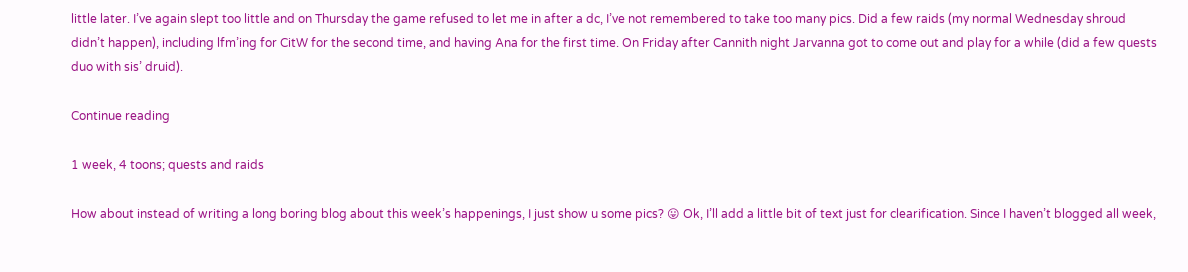little later. I’ve again slept too little and on Thursday the game refused to let me in after a dc, I’ve not remembered to take too many pics. Did a few raids (my normal Wednesday shroud didn’t happen), including lfm’ing for CitW for the second time, and having Ana for the first time. On Friday after Cannith night Jarvanna got to come out and play for a while (did a few quests duo with sis’ druid).

Continue reading

1 week, 4 toons; quests and raids

How about instead of writing a long boring blog about this week’s happenings, I just show u some pics? 😛 Ok, I’ll add a little bit of text just for clearification. Since I haven’t blogged all week,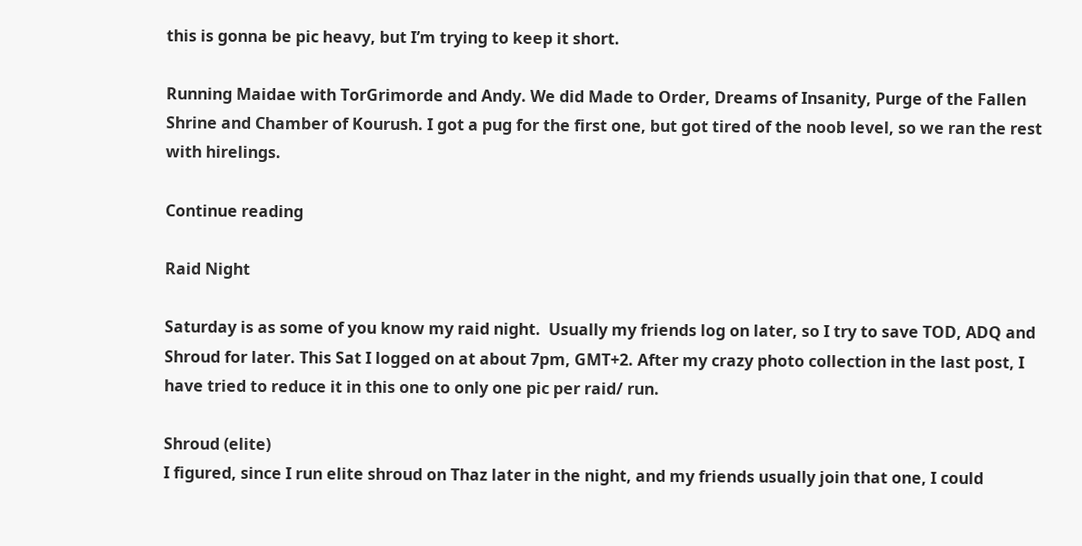this is gonna be pic heavy, but I’m trying to keep it short.

Running Maidae with TorGrimorde and Andy. We did Made to Order, Dreams of Insanity, Purge of the Fallen Shrine and Chamber of Kourush. I got a pug for the first one, but got tired of the noob level, so we ran the rest with hirelings.

Continue reading

Raid Night

Saturday is as some of you know my raid night.  Usually my friends log on later, so I try to save TOD, ADQ and Shroud for later. This Sat I logged on at about 7pm, GMT+2. After my crazy photo collection in the last post, I have tried to reduce it in this one to only one pic per raid/ run.

Shroud (elite)
I figured, since I run elite shroud on Thaz later in the night, and my friends usually join that one, I could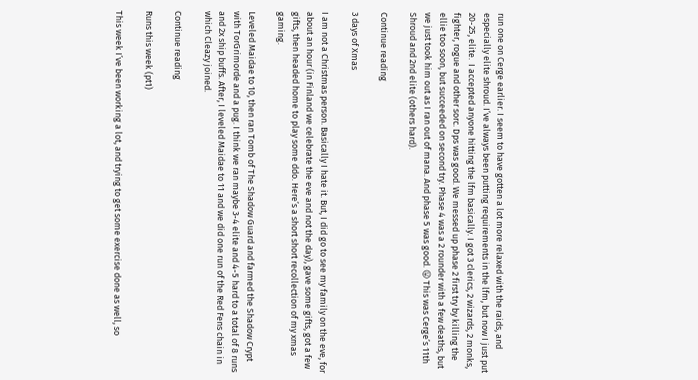run one on Cerge earlier. I seem to have gotten a lot more relaxed with the raids, and especially elite shroud. I’ve always been putting requirements in the lfm, but now I just put 20-25, elite.  I accepted anyone hitting the lfm basically. I got 3 clerics, 2 wizards, 2 monks, fighter, rogue and other sorc. Dps was good. We messed up phase 2 first try by killing the ellie too soon, but succeeded on second try. Phase 4 was a 2 rounder with a few deaths, but we just took him out as I ran out of mana. And phase 5 was good. 😛 This was Cerge’s 11th Shroud and 2nd elite (others hard).

Continue reading

3 days of Xmas

I am not a Christmas person. Basically I hate it. But, I did go to see my family on the eve, for about an hour (in Finland we celebrate the eve and not the day), gave some gifts, got a few gifts, then headed home to play some ddo. Here’s a short short recollection of my xmas gaming.

Leveled Maidae to 10, then ran Tomb of The Shadow Guard and farmed the Shadow Crypt with TorGrimorde and a pug. I think we ran maybe 3-4 elite and 4-5 hard to a total of 8 runs and 2x ship buffs. After, I leveled Maidae to 11 and we did one run of the Red Fens chain in which Cleazy joined.

Continue reading

Runs this week (pt1)

This week I’ve been working a lot, and trying to get some exercise done as well, so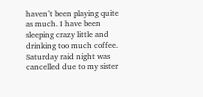haven’t been playing quite as much. I have been sleeping crazy little and drinking too much coffee. Saturday raid night was cancelled due to my sister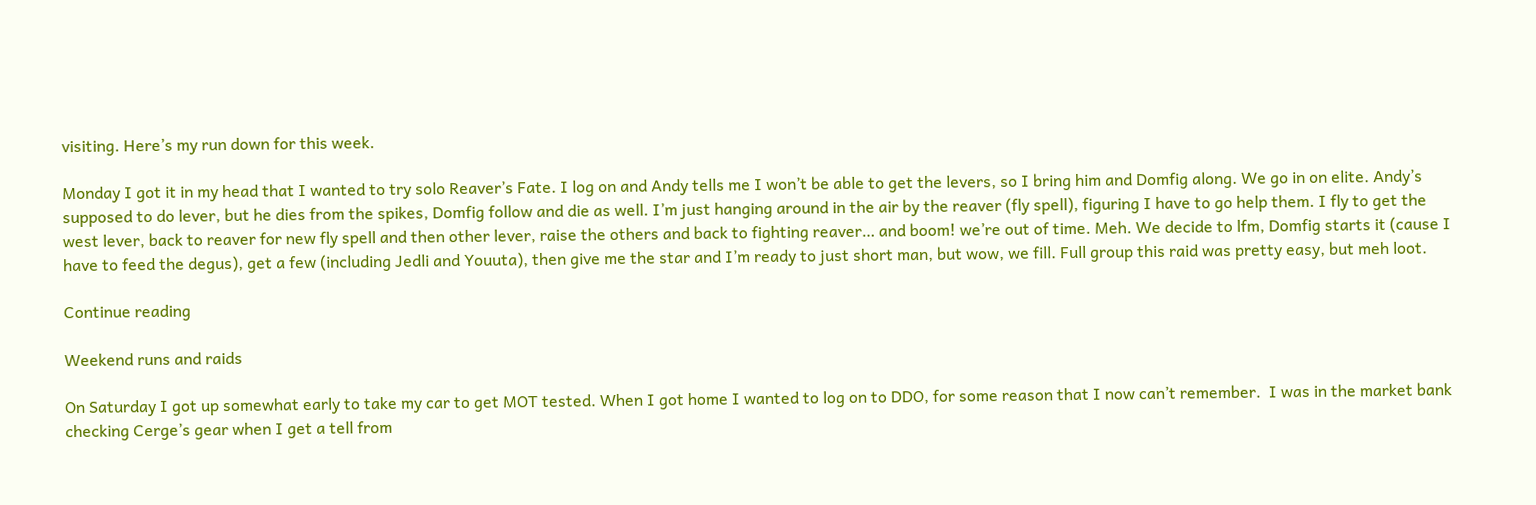visiting. Here’s my run down for this week.

Monday I got it in my head that I wanted to try solo Reaver’s Fate. I log on and Andy tells me I won’t be able to get the levers, so I bring him and Domfig along. We go in on elite. Andy’s supposed to do lever, but he dies from the spikes, Domfig follow and die as well. I’m just hanging around in the air by the reaver (fly spell), figuring I have to go help them. I fly to get the west lever, back to reaver for new fly spell and then other lever, raise the others and back to fighting reaver… and boom! we’re out of time. Meh. We decide to lfm, Domfig starts it (cause I have to feed the degus), get a few (including Jedli and Youuta), then give me the star and I’m ready to just short man, but wow, we fill. Full group this raid was pretty easy, but meh loot.

Continue reading

Weekend runs and raids

On Saturday I got up somewhat early to take my car to get MOT tested. When I got home I wanted to log on to DDO, for some reason that I now can’t remember.  I was in the market bank checking Cerge’s gear when I get a tell from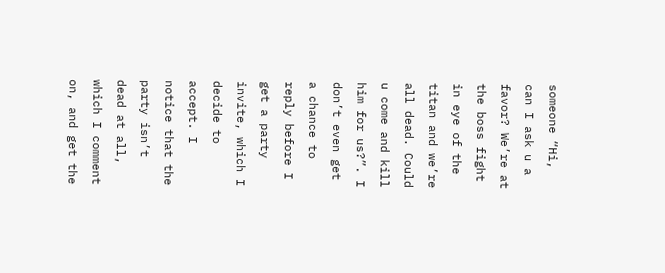someone “Hi, can I ask u a favor? We’re at the boss fight in eye of the titan and we’re all dead. Could u come and kill him for us?”. I don’t even get a chance to reply before I get a party invite, which I decide to accept. I notice that the party isn’t dead at all, which I comment on, and get the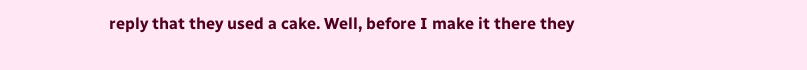reply that they used a cake. Well, before I make it there they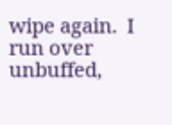wipe again.  I run over unbuffed,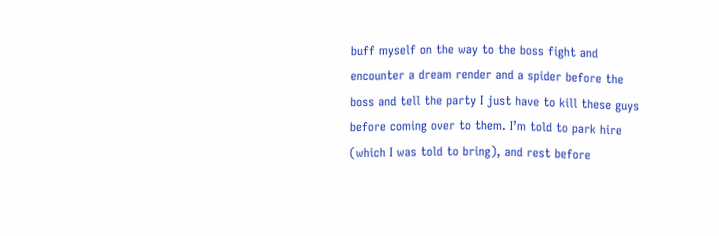buff myself on the way to the boss fight and encounter a dream render and a spider before the boss and tell the party I just have to kill these guys before coming over to them. I’m told to park hire (which I was told to bring), and rest before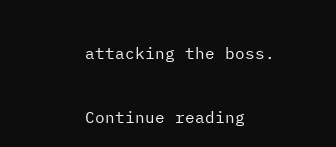attacking the boss.

Continue reading